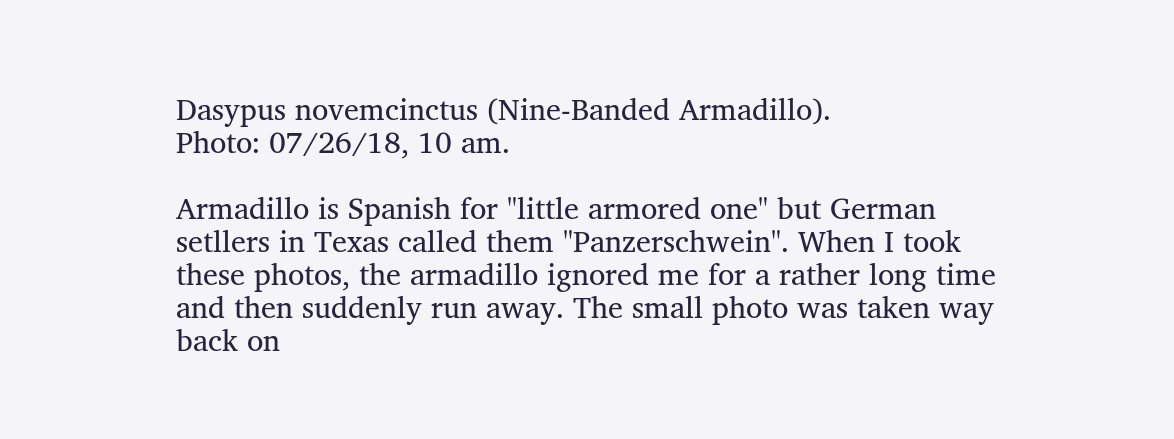Dasypus novemcinctus (Nine-Banded Armadillo).
Photo: 07/26/18, 10 am.

Armadillo is Spanish for "little armored one" but German setllers in Texas called them "Panzerschwein". When I took these photos, the armadillo ignored me for a rather long time and then suddenly run away. The small photo was taken way back on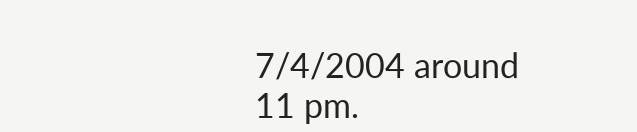7/4/2004 around 11 pm.